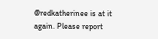@redkatherinee is at it again. Please report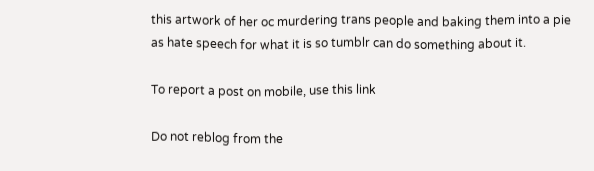this artwork of her oc murdering trans people and baking them into a pie as hate speech for what it is so tumblr can do something about it.

To report a post on mobile, use this link

Do not reblog from the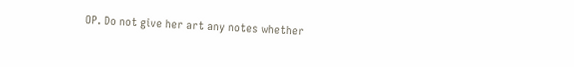OP. Do not give her art any notes whether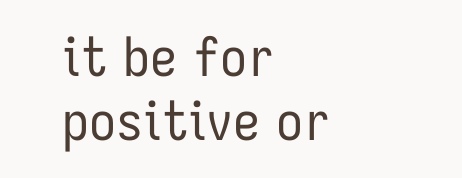it be for positive or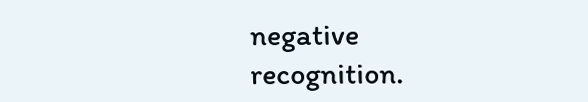negative recognition.